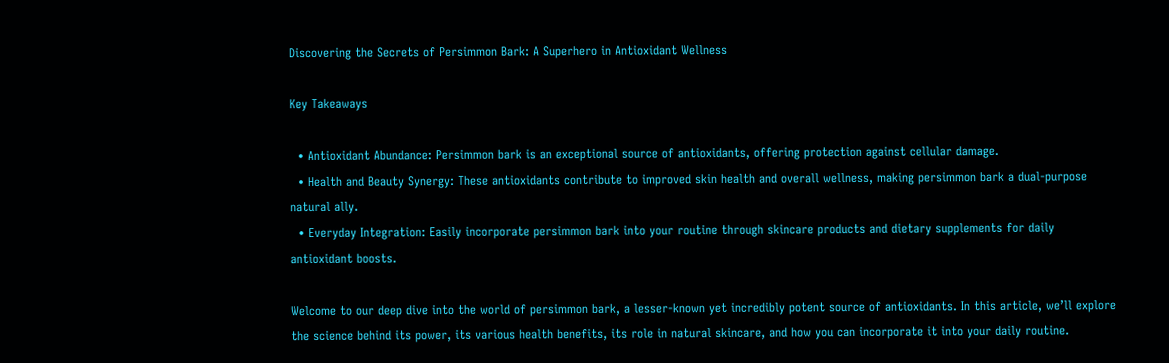Discovering the Secrets of Persimmon Bark: A Superhero in Antioxidant Wellness

Key Takeaways

  • Antioxidant Abundance: Persimmon bark is an exceptional source of antioxidants, offering protection against cellular damage.
  • Health and Beauty Synergy: These antioxidants contribute to improved skin health and overall wellness, making persimmon bark a dual-purpose natural ally.
  • Everyday Integration: Easily incorporate persimmon bark into your routine through skincare products and dietary supplements for daily antioxidant boosts.

Welcome to our deep dive into the world of persimmon bark, a lesser-known yet incredibly potent source of antioxidants. In this article, we’ll explore the science behind its power, its various health benefits, its role in natural skincare, and how you can incorporate it into your daily routine.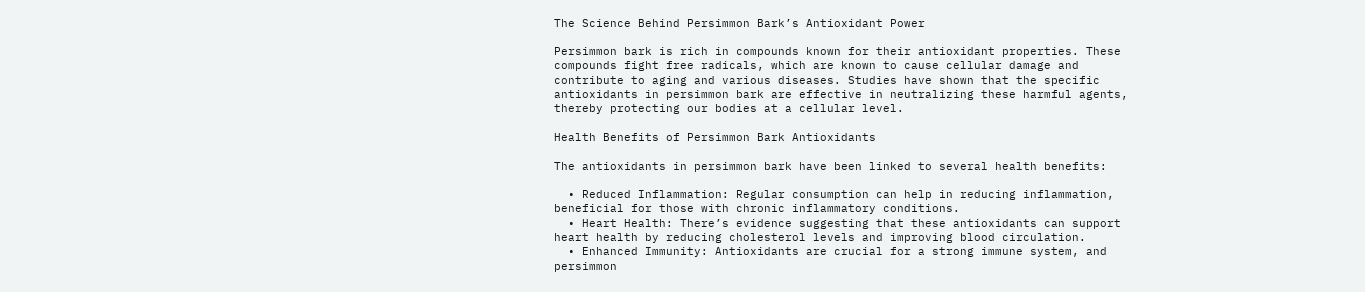The Science Behind Persimmon Bark’s Antioxidant Power

Persimmon bark is rich in compounds known for their antioxidant properties. These compounds fight free radicals, which are known to cause cellular damage and contribute to aging and various diseases. Studies have shown that the specific antioxidants in persimmon bark are effective in neutralizing these harmful agents, thereby protecting our bodies at a cellular level.

Health Benefits of Persimmon Bark Antioxidants

The antioxidants in persimmon bark have been linked to several health benefits:

  • Reduced Inflammation: Regular consumption can help in reducing inflammation, beneficial for those with chronic inflammatory conditions.
  • Heart Health: There’s evidence suggesting that these antioxidants can support heart health by reducing cholesterol levels and improving blood circulation.
  • Enhanced Immunity: Antioxidants are crucial for a strong immune system, and persimmon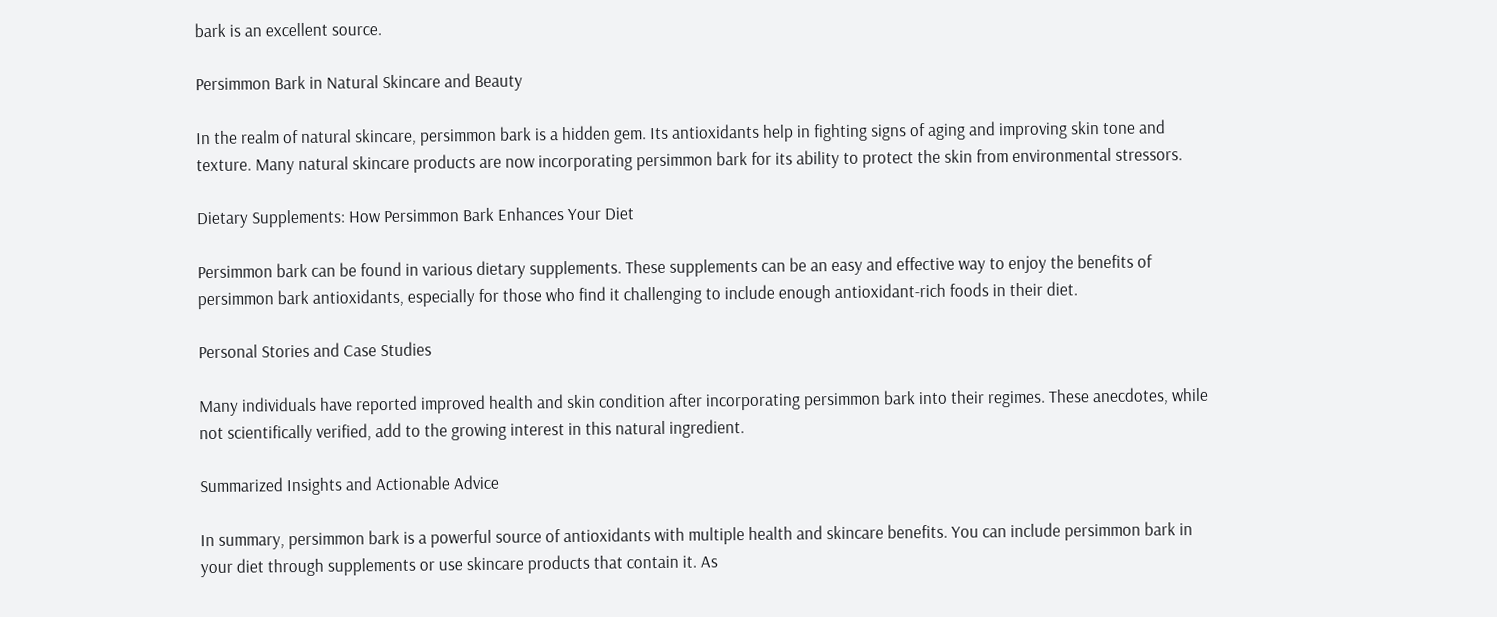bark is an excellent source.

Persimmon Bark in Natural Skincare and Beauty

In the realm of natural skincare, persimmon bark is a hidden gem. Its antioxidants help in fighting signs of aging and improving skin tone and texture. Many natural skincare products are now incorporating persimmon bark for its ability to protect the skin from environmental stressors.

Dietary Supplements: How Persimmon Bark Enhances Your Diet

Persimmon bark can be found in various dietary supplements. These supplements can be an easy and effective way to enjoy the benefits of persimmon bark antioxidants, especially for those who find it challenging to include enough antioxidant-rich foods in their diet.

Personal Stories and Case Studies

Many individuals have reported improved health and skin condition after incorporating persimmon bark into their regimes. These anecdotes, while not scientifically verified, add to the growing interest in this natural ingredient.

Summarized Insights and Actionable Advice

In summary, persimmon bark is a powerful source of antioxidants with multiple health and skincare benefits. You can include persimmon bark in your diet through supplements or use skincare products that contain it. As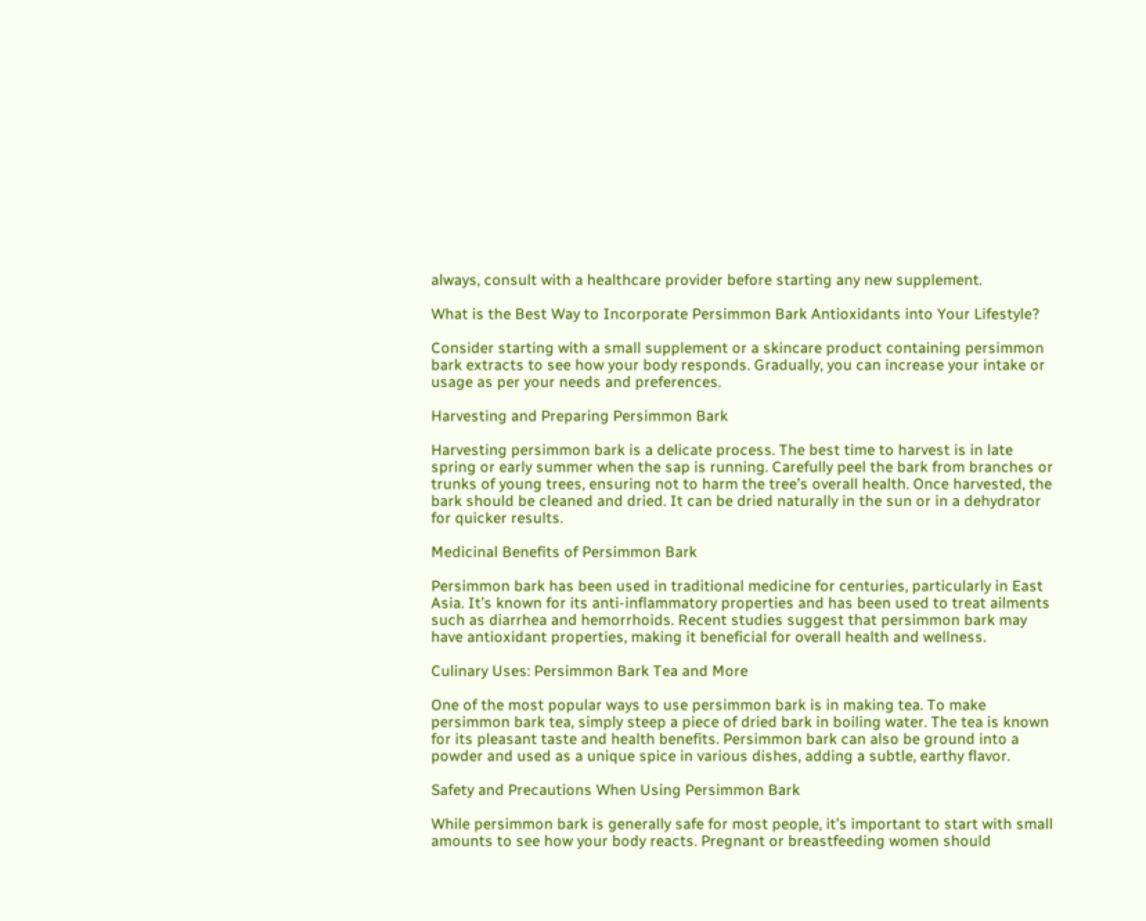always, consult with a healthcare provider before starting any new supplement.

What is the Best Way to Incorporate Persimmon Bark Antioxidants into Your Lifestyle?

Consider starting with a small supplement or a skincare product containing persimmon bark extracts to see how your body responds. Gradually, you can increase your intake or
usage as per your needs and preferences.

Harvesting and Preparing Persimmon Bark

Harvesting persimmon bark is a delicate process. The best time to harvest is in late spring or early summer when the sap is running. Carefully peel the bark from branches or trunks of young trees, ensuring not to harm the tree’s overall health. Once harvested, the bark should be cleaned and dried. It can be dried naturally in the sun or in a dehydrator for quicker results.

Medicinal Benefits of Persimmon Bark

Persimmon bark has been used in traditional medicine for centuries, particularly in East Asia. It’s known for its anti-inflammatory properties and has been used to treat ailments such as diarrhea and hemorrhoids. Recent studies suggest that persimmon bark may have antioxidant properties, making it beneficial for overall health and wellness.

Culinary Uses: Persimmon Bark Tea and More

One of the most popular ways to use persimmon bark is in making tea. To make persimmon bark tea, simply steep a piece of dried bark in boiling water. The tea is known for its pleasant taste and health benefits. Persimmon bark can also be ground into a powder and used as a unique spice in various dishes, adding a subtle, earthy flavor.

Safety and Precautions When Using Persimmon Bark

While persimmon bark is generally safe for most people, it’s important to start with small amounts to see how your body reacts. Pregnant or breastfeeding women should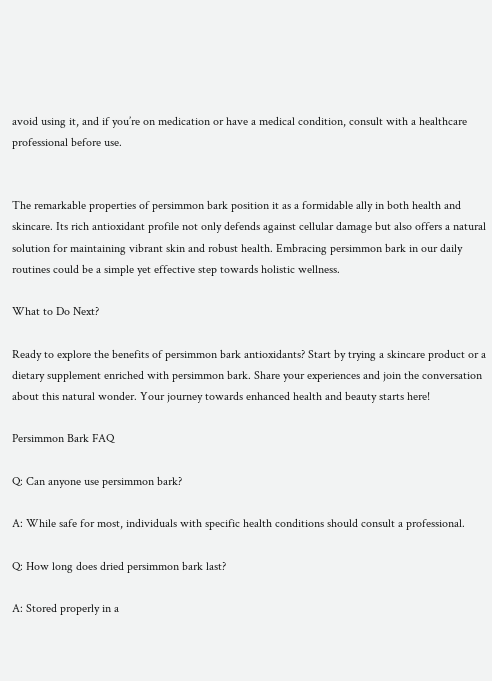avoid using it, and if you’re on medication or have a medical condition, consult with a healthcare professional before use.


The remarkable properties of persimmon bark position it as a formidable ally in both health and skincare. Its rich antioxidant profile not only defends against cellular damage but also offers a natural solution for maintaining vibrant skin and robust health. Embracing persimmon bark in our daily routines could be a simple yet effective step towards holistic wellness.

What to Do Next?

Ready to explore the benefits of persimmon bark antioxidants? Start by trying a skincare product or a dietary supplement enriched with persimmon bark. Share your experiences and join the conversation about this natural wonder. Your journey towards enhanced health and beauty starts here!

Persimmon Bark FAQ

Q: Can anyone use persimmon bark?

A: While safe for most, individuals with specific health conditions should consult a professional.

Q: How long does dried persimmon bark last?

A: Stored properly in a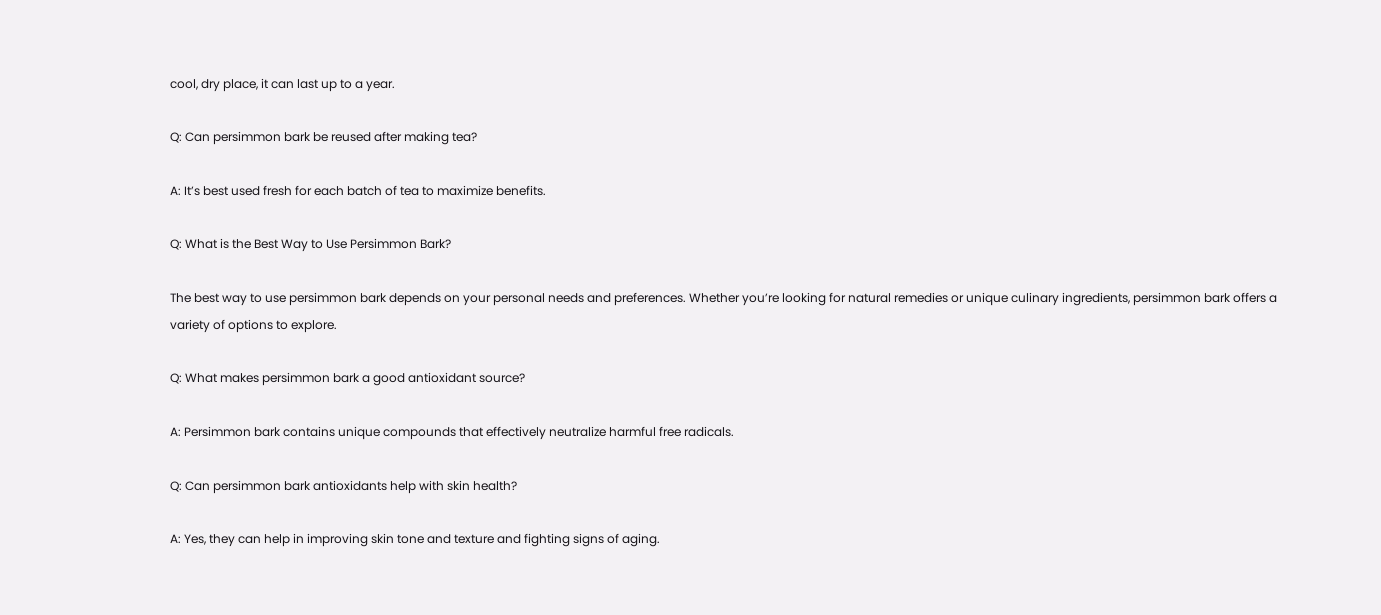cool, dry place, it can last up to a year.

Q: Can persimmon bark be reused after making tea?

A: It’s best used fresh for each batch of tea to maximize benefits.

Q: What is the Best Way to Use Persimmon Bark?

The best way to use persimmon bark depends on your personal needs and preferences. Whether you’re looking for natural remedies or unique culinary ingredients, persimmon bark offers a variety of options to explore.

Q: What makes persimmon bark a good antioxidant source?

A: Persimmon bark contains unique compounds that effectively neutralize harmful free radicals.

Q: Can persimmon bark antioxidants help with skin health?

A: Yes, they can help in improving skin tone and texture and fighting signs of aging.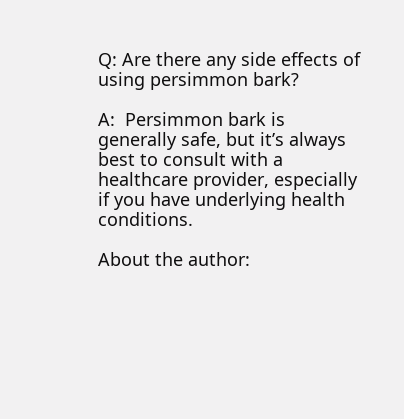Q: Are there any side effects of using persimmon bark?

A:  Persimmon bark is generally safe, but it’s always best to consult with a healthcare provider, especially if you have underlying health conditions.

About the author: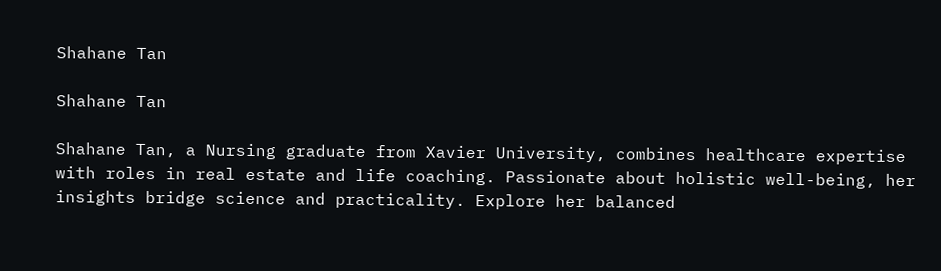Shahane Tan

Shahane Tan

Shahane Tan, a Nursing graduate from Xavier University, combines healthcare expertise with roles in real estate and life coaching. Passionate about holistic well-being, her insights bridge science and practicality. Explore her balanced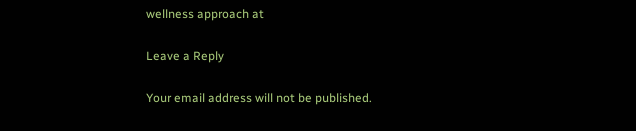wellness approach at

Leave a Reply

Your email address will not be published.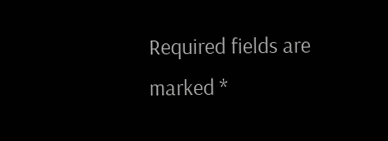Required fields are marked *